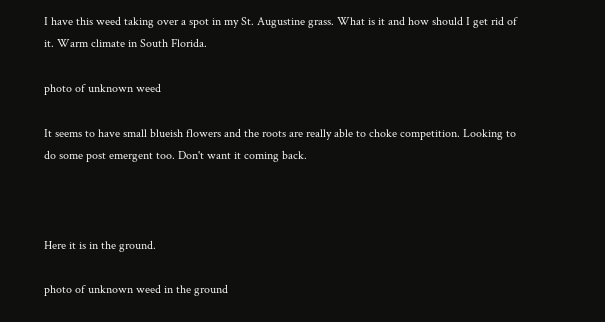I have this weed taking over a spot in my St. Augustine grass. What is it and how should I get rid of it. Warm climate in South Florida.

photo of unknown weed

It seems to have small blueish flowers and the roots are really able to choke competition. Looking to do some post emergent too. Don't want it coming back.



Here it is in the ground.

photo of unknown weed in the ground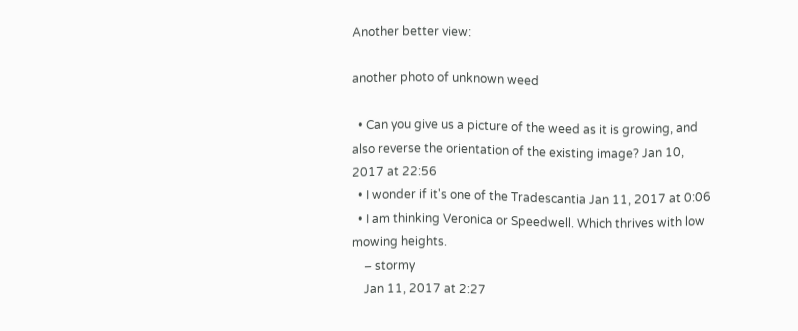Another better view:

another photo of unknown weed

  • Can you give us a picture of the weed as it is growing, and also reverse the orientation of the existing image? Jan 10, 2017 at 22:56
  • I wonder if it's one of the Tradescantia Jan 11, 2017 at 0:06
  • I am thinking Veronica or Speedwell. Which thrives with low mowing heights.
    – stormy
    Jan 11, 2017 at 2:27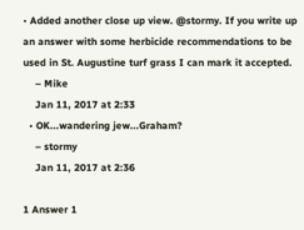• Added another close up view. @stormy. If you write up an answer with some herbicide recommendations to be used in St. Augustine turf grass I can mark it accepted.
    – Mike
    Jan 11, 2017 at 2:33
  • OK...wandering jew...Graham?
    – stormy
    Jan 11, 2017 at 2:36

1 Answer 1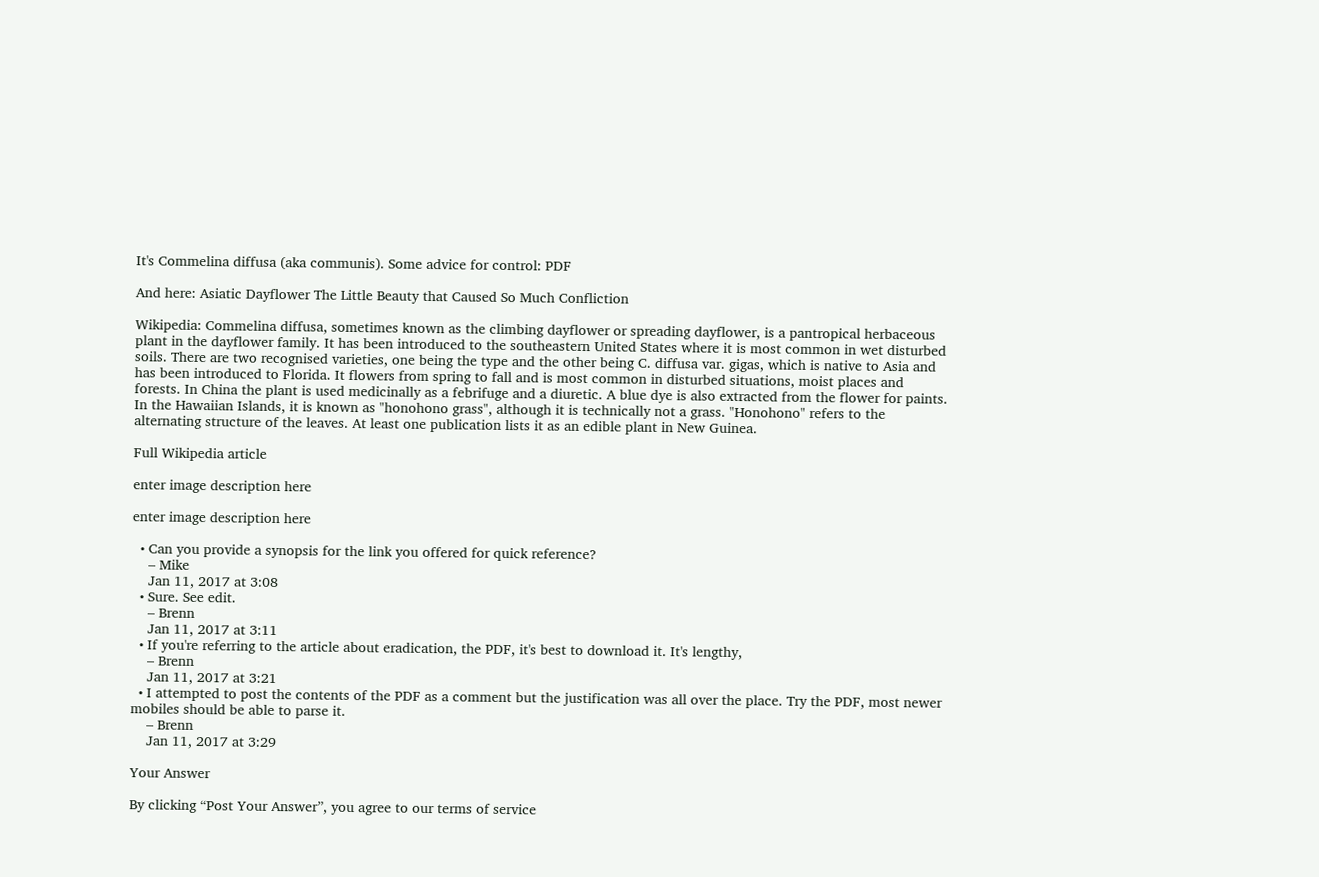It's Commelina diffusa (aka communis). Some advice for control: PDF

And here: Asiatic Dayflower The Little Beauty that Caused So Much Confliction

Wikipedia: Commelina diffusa, sometimes known as the climbing dayflower or spreading dayflower, is a pantropical herbaceous plant in the dayflower family. It has been introduced to the southeastern United States where it is most common in wet disturbed soils. There are two recognised varieties, one being the type and the other being C. diffusa var. gigas, which is native to Asia and has been introduced to Florida. It flowers from spring to fall and is most common in disturbed situations, moist places and forests. In China the plant is used medicinally as a febrifuge and a diuretic. A blue dye is also extracted from the flower for paints. In the Hawaiian Islands, it is known as "honohono grass", although it is technically not a grass. "Honohono" refers to the alternating structure of the leaves. At least one publication lists it as an edible plant in New Guinea.

Full Wikipedia article

enter image description here

enter image description here

  • Can you provide a synopsis for the link you offered for quick reference?
    – Mike
    Jan 11, 2017 at 3:08
  • Sure. See edit.
    – Brenn
    Jan 11, 2017 at 3:11
  • If you're referring to the article about eradication, the PDF, it's best to download it. It's lengthy,
    – Brenn
    Jan 11, 2017 at 3:21
  • I attempted to post the contents of the PDF as a comment but the justification was all over the place. Try the PDF, most newer mobiles should be able to parse it.
    – Brenn
    Jan 11, 2017 at 3:29

Your Answer

By clicking “Post Your Answer”, you agree to our terms of service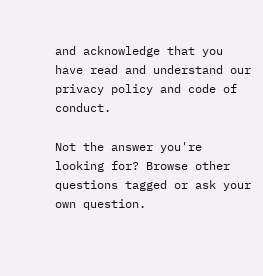and acknowledge that you have read and understand our privacy policy and code of conduct.

Not the answer you're looking for? Browse other questions tagged or ask your own question.